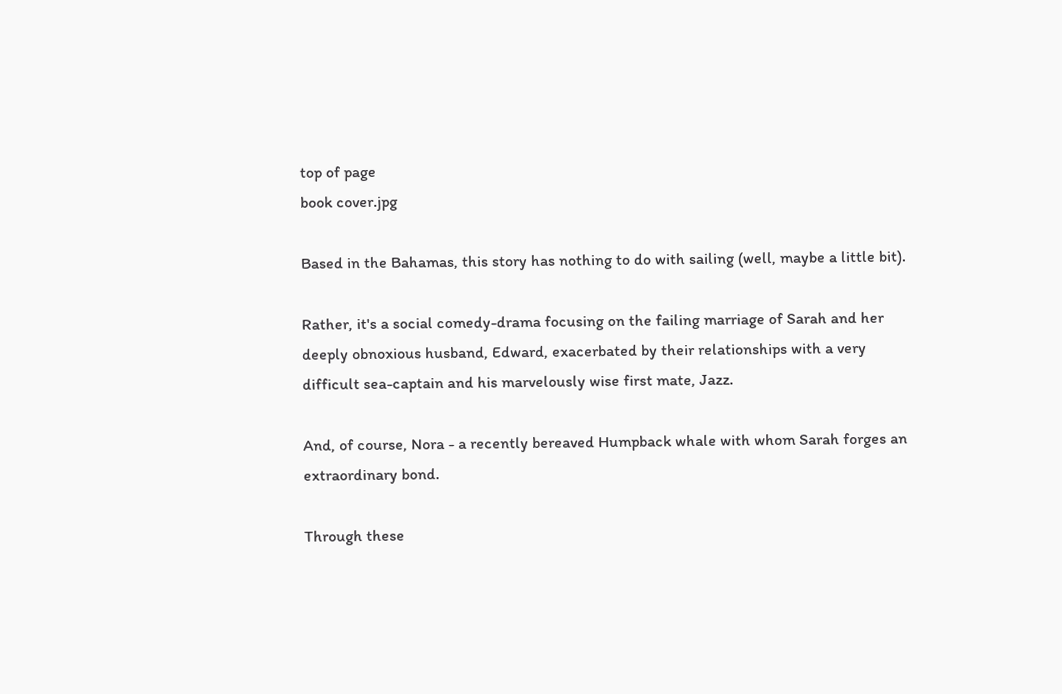top of page
book cover.jpg

Based in the Bahamas, this story has nothing to do with sailing (well, maybe a little bit).

Rather, it's a social comedy-drama focusing on the failing marriage of Sarah and her deeply obnoxious husband, Edward, exacerbated by their relationships with a very difficult sea-captain and his marvelously wise first mate, Jazz.

And, of course, Nora - a recently bereaved Humpback whale with whom Sarah forges an extraordinary bond.

Through these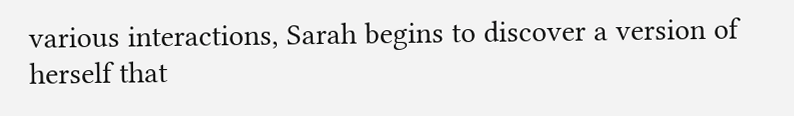various interactions, Sarah begins to discover a version of herself that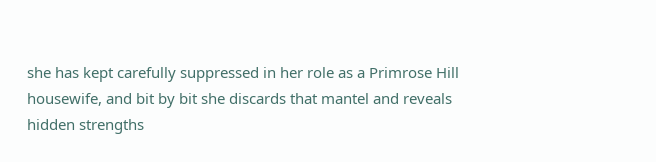she has kept carefully suppressed in her role as a Primrose Hill housewife, and bit by bit she discards that mantel and reveals hidden strengths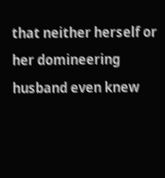that neither herself or her domineering husband even knew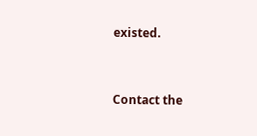existed.



Contact the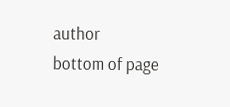author
bottom of page